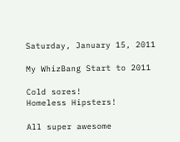Saturday, January 15, 2011

My WhizBang Start to 2011

Cold sores!
Homeless Hipsters!

All super awesome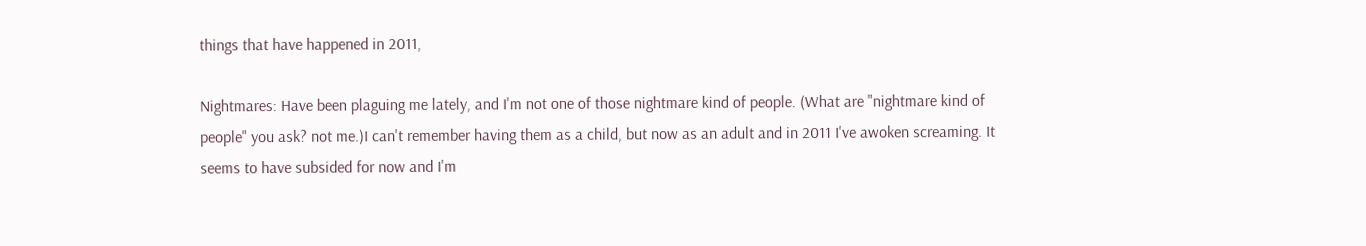things that have happened in 2011,

Nightmares: Have been plaguing me lately, and I'm not one of those nightmare kind of people. (What are "nightmare kind of people" you ask? not me.)I can't remember having them as a child, but now as an adult and in 2011 I've awoken screaming. It seems to have subsided for now and I'm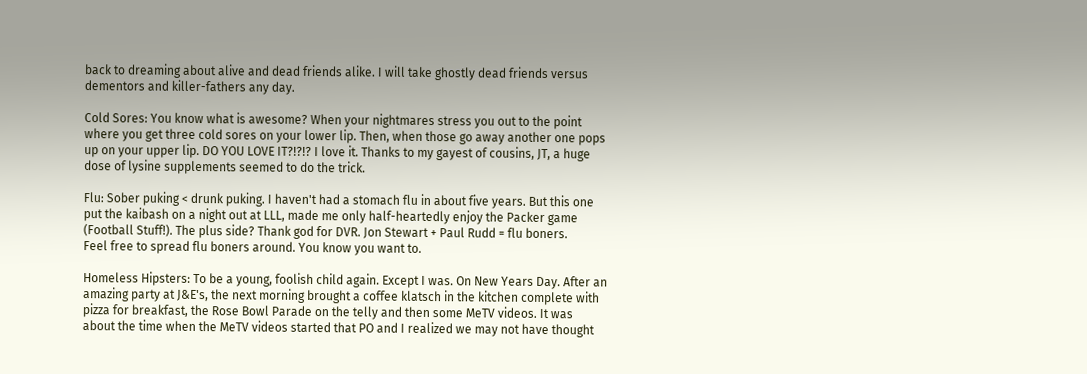back to dreaming about alive and dead friends alike. I will take ghostly dead friends versus dementors and killer-fathers any day.

Cold Sores: You know what is awesome? When your nightmares stress you out to the point where you get three cold sores on your lower lip. Then, when those go away another one pops up on your upper lip. DO YOU LOVE IT?!?!? I love it. Thanks to my gayest of cousins, JT, a huge dose of lysine supplements seemed to do the trick.

Flu: Sober puking < drunk puking. I haven't had a stomach flu in about five years. But this one put the kaibash on a night out at LLL, made me only half-heartedly enjoy the Packer game (Football Stuff!). The plus side? Thank god for DVR. Jon Stewart + Paul Rudd = flu boners.
Feel free to spread flu boners around. You know you want to.

Homeless Hipsters: To be a young, foolish child again. Except I was. On New Years Day. After an amazing party at J&E's, the next morning brought a coffee klatsch in the kitchen complete with pizza for breakfast, the Rose Bowl Parade on the telly and then some MeTV videos. It was about the time when the MeTV videos started that PO and I realized we may not have thought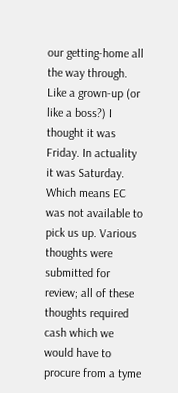our getting-home all the way through. Like a grown-up (or like a boss?) I thought it was Friday. In actuality it was Saturday. Which means EC was not available to pick us up. Various thoughts were submitted for review; all of these thoughts required cash which we would have to procure from a tyme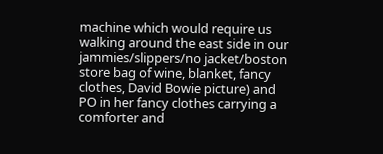machine which would require us walking around the east side in our jammies/slippers/no jacket/boston store bag of wine, blanket, fancy clothes, David Bowie picture) and PO in her fancy clothes carrying a comforter and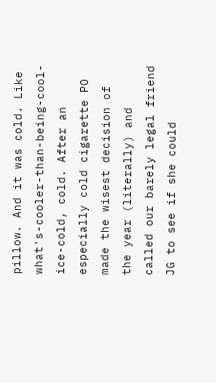pillow. And it was cold. Like what's-cooler-than-being-cool-ice-cold, cold. After an especially cold cigarette PO made the wisest decision of the year (literally) and called our barely legal friend JG to see if she could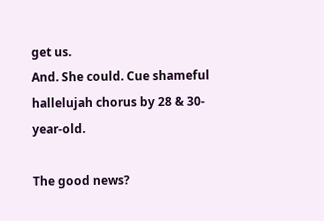get us.
And. She could. Cue shameful hallelujah chorus by 28 & 30-year-old.

The good news?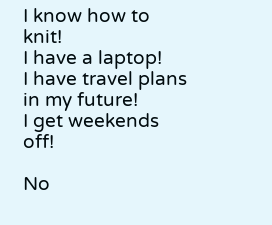I know how to knit!
I have a laptop!
I have travel plans in my future!
I get weekends off!

No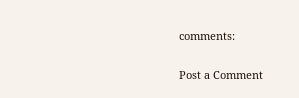comments:

Post a Comment